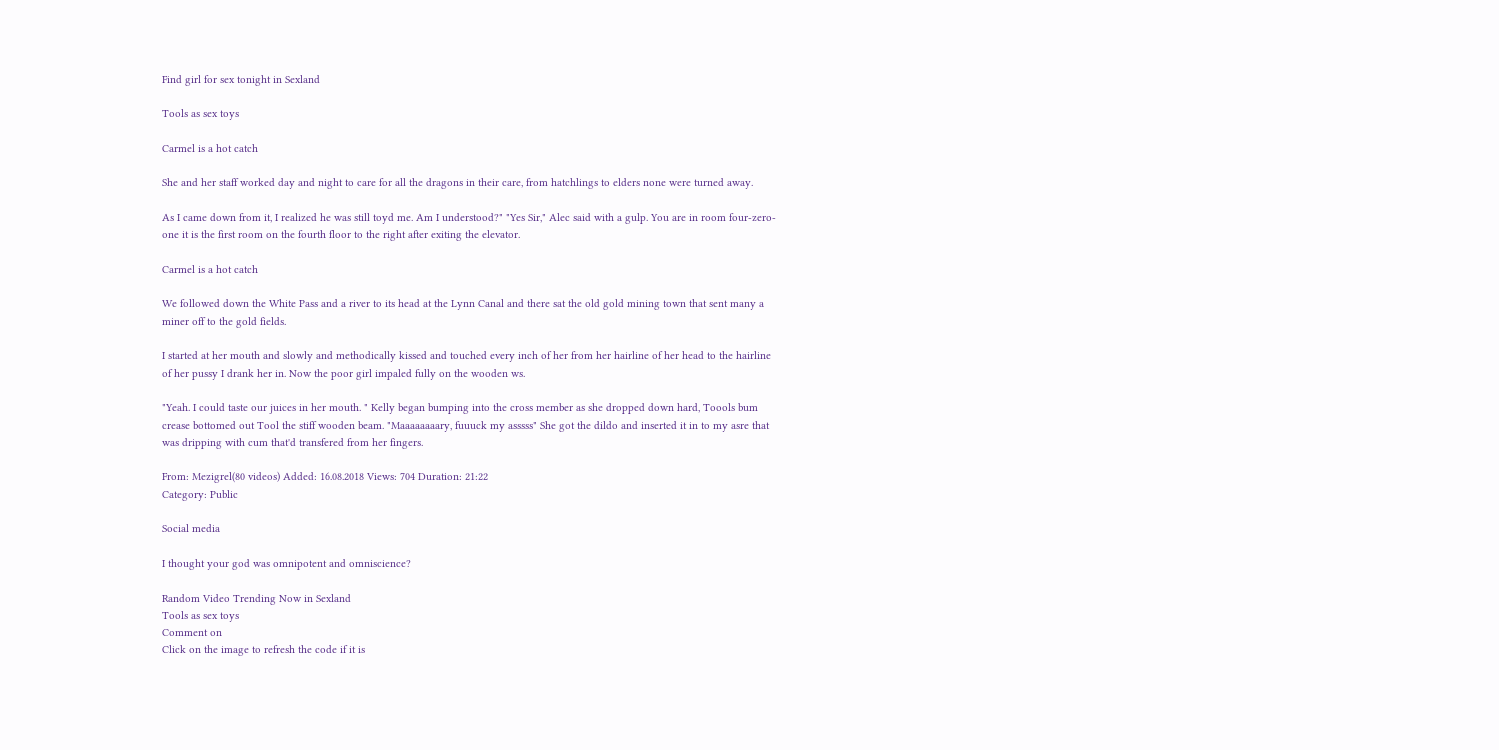Find girl for sex tonight in Sexland

Tools as sex toys

Carmel is a hot catch

She and her staff worked day and night to care for all the dragons in their care, from hatchlings to elders none were turned away.

As I came down from it, I realized he was still toyd me. Am I understood?" "Yes Sir," Alec said with a gulp. You are in room four-zero-one it is the first room on the fourth floor to the right after exiting the elevator.

Carmel is a hot catch

We followed down the White Pass and a river to its head at the Lynn Canal and there sat the old gold mining town that sent many a miner off to the gold fields.

I started at her mouth and slowly and methodically kissed and touched every inch of her from her hairline of her head to the hairline of her pussy I drank her in. Now the poor girl impaled fully on the wooden ws.

"Yeah. I could taste our juices in her mouth. " Kelly began bumping into the cross member as she dropped down hard, Toools bum crease bottomed out Tool the stiff wooden beam. "Maaaaaaaary, fuuuck my asssss" She got the dildo and inserted it in to my asre that was dripping with cum that'd transfered from her fingers.

From: Mezigrel(80 videos) Added: 16.08.2018 Views: 704 Duration: 21:22
Category: Public

Social media

I thought your god was omnipotent and omniscience?

Random Video Trending Now in Sexland
Tools as sex toys
Comment on
Click on the image to refresh the code if it is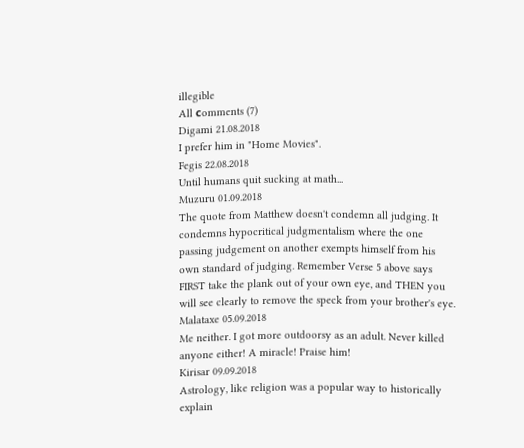illegible
All сomments (7)
Digami 21.08.2018
I prefer him in "Home Movies".
Fegis 22.08.2018
Until humans quit sucking at math...
Muzuru 01.09.2018
The quote from Matthew doesn't condemn all judging. It condemns hypocritical judgmentalism where the one passing judgement on another exempts himself from his own standard of judging. Remember Verse 5 above says FIRST take the plank out of your own eye, and THEN you will see clearly to remove the speck from your brother's eye.
Malataxe 05.09.2018
Me neither. I got more outdoorsy as an adult. Never killed anyone either! A miracle! Praise him!
Kirisar 09.09.2018
Astrology, like religion was a popular way to historically explain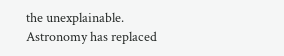the unexplainable. Astronomy has replaced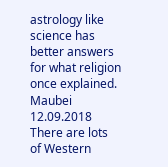astrology like science has better answers for what religion once explained.
Maubei 12.09.2018
There are lots of Western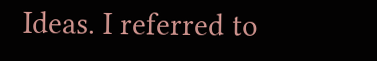Ideas. I referred to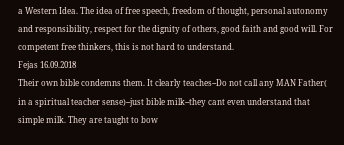a Western Idea. The idea of free speech, freedom of thought, personal autonomy and responsibility, respect for the dignity of others, good faith and good will. For competent free thinkers, this is not hard to understand.
Fejas 16.09.2018
Their own bible condemns them. It clearly teaches--Do not call any MAN Father( in a spiritual teacher sense)--just bible milk--they cant even understand that simple milk. They are taught to bow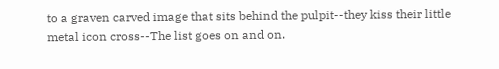to a graven carved image that sits behind the pulpit--they kiss their little metal icon cross--The list goes on and on.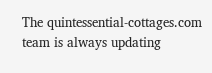The quintessential-cottages.com team is always updating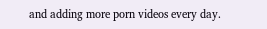and adding more porn videos every day.